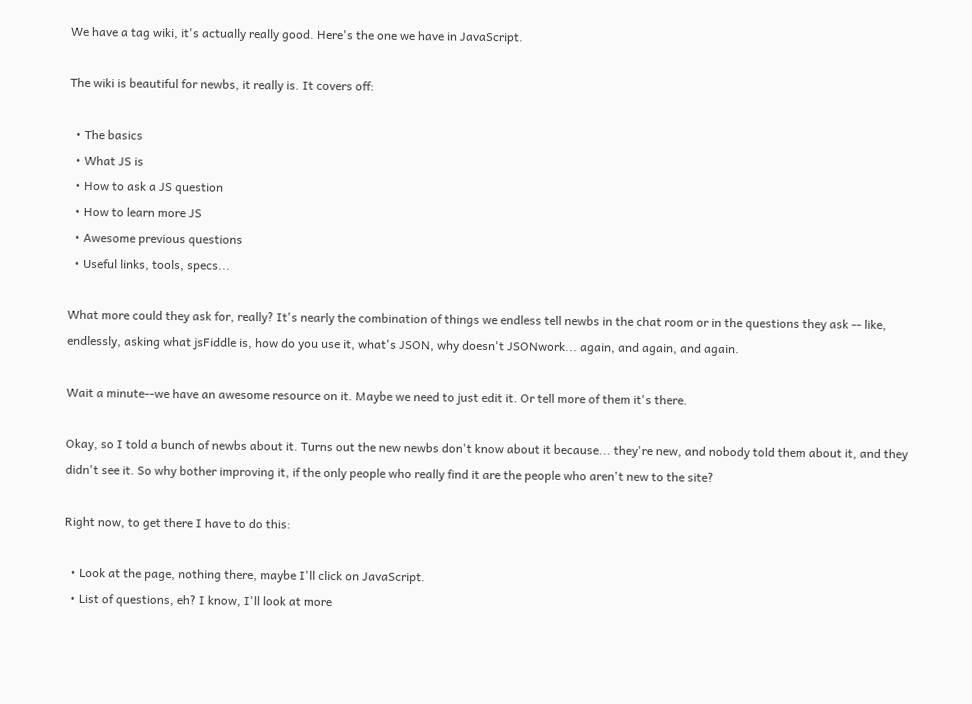We have a tag wiki, it's actually really good. Here's the one we have in JavaScript.

The wiki is beautiful for newbs, it really is. It covers off:

  • The basics
  • What JS is
  • How to ask a JS question
  • How to learn more JS
  • Awesome previous questions
  • Useful links, tools, specs...

What more could they ask for, really? It's nearly the combination of things we endless tell newbs in the chat room or in the questions they ask -- like, endlessly, asking what jsFiddle is, how do you use it, what's JSON, why doesn't JSONwork... again, and again, and again.

Wait a minute--we have an awesome resource on it. Maybe we need to just edit it. Or tell more of them it's there.

Okay, so I told a bunch of newbs about it. Turns out the new newbs don't know about it because... they're new, and nobody told them about it, and they didn't see it. So why bother improving it, if the only people who really find it are the people who aren't new to the site?

Right now, to get there I have to do this:

  • Look at the page, nothing there, maybe I'll click on JavaScript.
  • List of questions, eh? I know, I'll look at more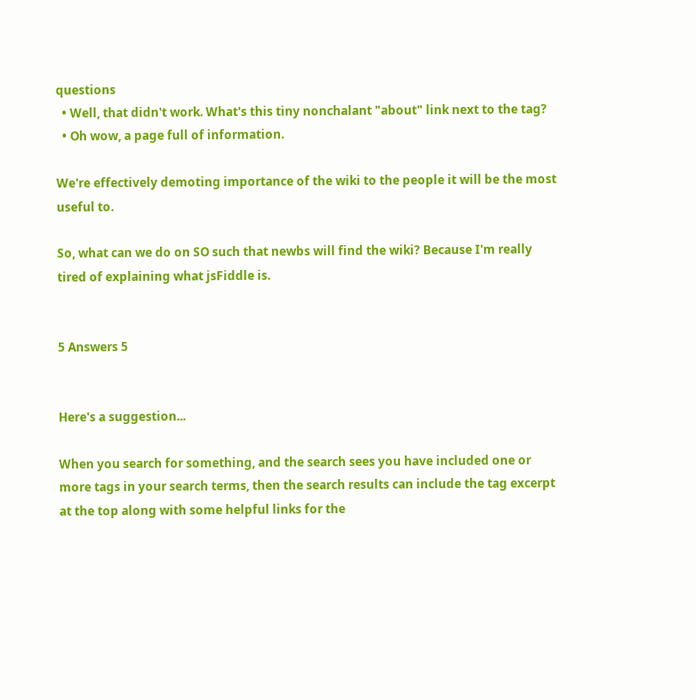questions
  • Well, that didn't work. What's this tiny nonchalant "about" link next to the tag?
  • Oh wow, a page full of information.

We're effectively demoting importance of the wiki to the people it will be the most useful to.

So, what can we do on SO such that newbs will find the wiki? Because I'm really tired of explaining what jsFiddle is.


5 Answers 5


Here's a suggestion...

When you search for something, and the search sees you have included one or more tags in your search terms, then the search results can include the tag excerpt at the top along with some helpful links for the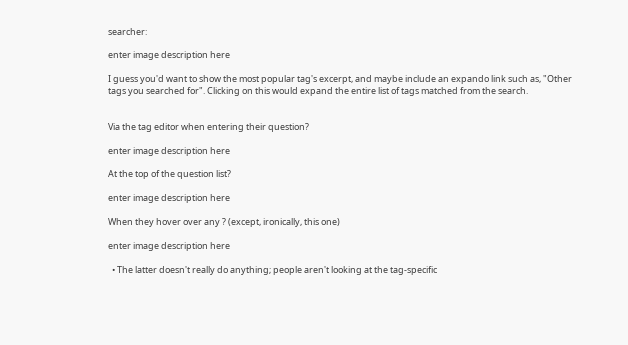searcher:

enter image description here

I guess you'd want to show the most popular tag's excerpt, and maybe include an expando link such as, "Other tags you searched for". Clicking on this would expand the entire list of tags matched from the search.


Via the tag editor when entering their question?

enter image description here

At the top of the question list?

enter image description here

When they hover over any ? (except, ironically, this one)

enter image description here

  • The latter doesn't really do anything; people aren't looking at the tag-specific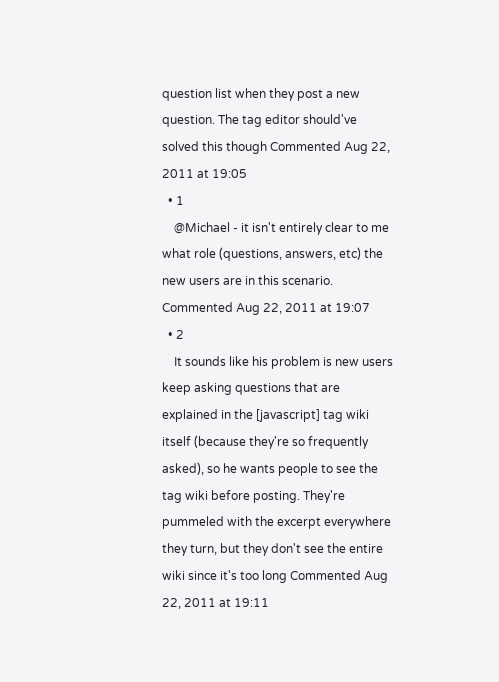question list when they post a new question. The tag editor should've solved this though Commented Aug 22, 2011 at 19:05
  • 1
    @Michael - it isn't entirely clear to me what role (questions, answers, etc) the new users are in this scenario. Commented Aug 22, 2011 at 19:07
  • 2
    It sounds like his problem is new users keep asking questions that are explained in the [javascript] tag wiki itself (because they're so frequently asked), so he wants people to see the tag wiki before posting. They're pummeled with the excerpt everywhere they turn, but they don't see the entire wiki since it's too long Commented Aug 22, 2011 at 19:11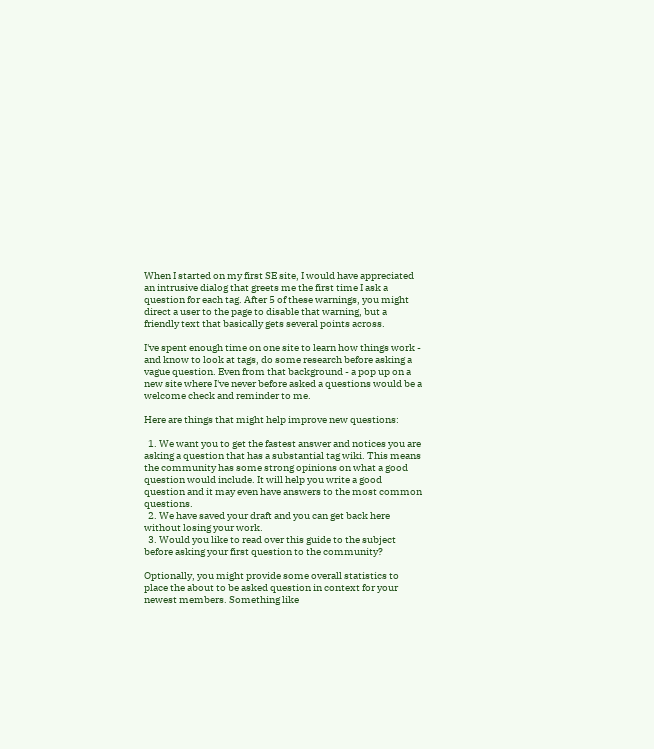When I started on my first SE site, I would have appreciated an intrusive dialog that greets me the first time I ask a question for each tag. After 5 of these warnings, you might direct a user to the page to disable that warning, but a friendly text that basically gets several points across.

I've spent enough time on one site to learn how things work - and know to look at tags, do some research before asking a vague question. Even from that background - a pop up on a new site where I've never before asked a questions would be a welcome check and reminder to me.

Here are things that might help improve new questions:

  1. We want you to get the fastest answer and notices you are asking a question that has a substantial tag wiki. This means the community has some strong opinions on what a good question would include. It will help you write a good question and it may even have answers to the most common questions.
  2. We have saved your draft and you can get back here without losing your work.
  3. Would you like to read over this guide to the subject before asking your first question to the community?

Optionally, you might provide some overall statistics to place the about to be asked question in context for your newest members. Something like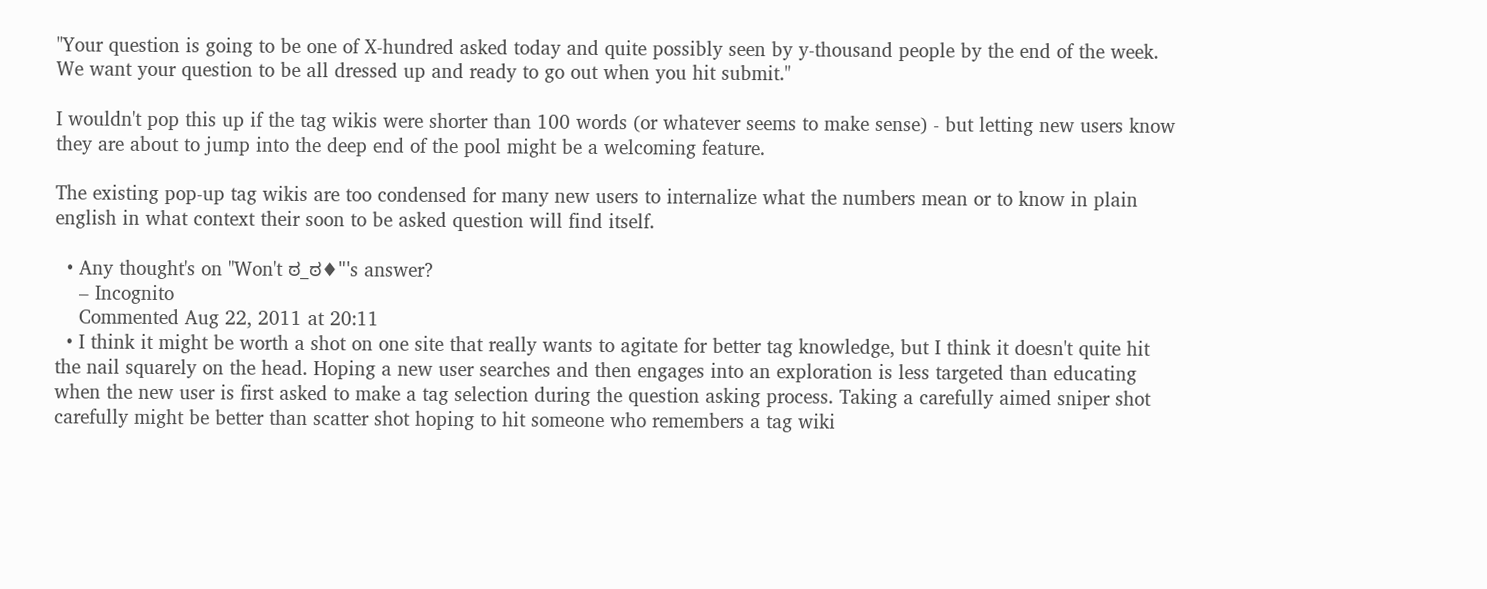"Your question is going to be one of X-hundred asked today and quite possibly seen by y-thousand people by the end of the week. We want your question to be all dressed up and ready to go out when you hit submit."

I wouldn't pop this up if the tag wikis were shorter than 100 words (or whatever seems to make sense) - but letting new users know they are about to jump into the deep end of the pool might be a welcoming feature.

The existing pop-up tag wikis are too condensed for many new users to internalize what the numbers mean or to know in plain english in what context their soon to be asked question will find itself.

  • Any thought's on "Won't ಠ_ಠ♦"'s answer?
    – Incognito
    Commented Aug 22, 2011 at 20:11
  • I think it might be worth a shot on one site that really wants to agitate for better tag knowledge, but I think it doesn't quite hit the nail squarely on the head. Hoping a new user searches and then engages into an exploration is less targeted than educating when the new user is first asked to make a tag selection during the question asking process. Taking a carefully aimed sniper shot carefully might be better than scatter shot hoping to hit someone who remembers a tag wiki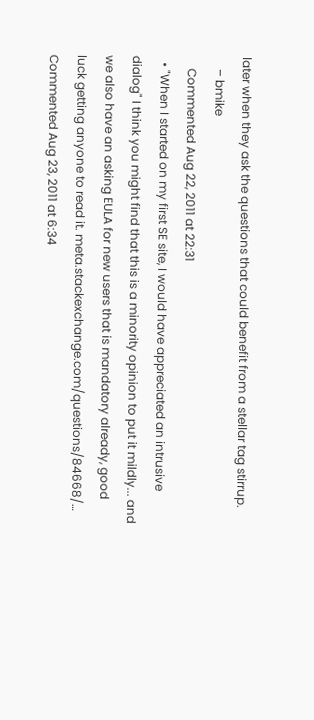later when they ask the questions that could benefit from a stellar tag stirrup.
    – bmike
    Commented Aug 22, 2011 at 22:31
  • "When I started on my first SE site, I would have appreciated an intrusive dialog" I think you might find that this is a minority opinion to put it mildly... and we also have an asking EULA for new users that is mandatory already, good luck getting anyone to read it. meta.stackexchange.com/questions/84668/… Commented Aug 23, 2011 at 6:34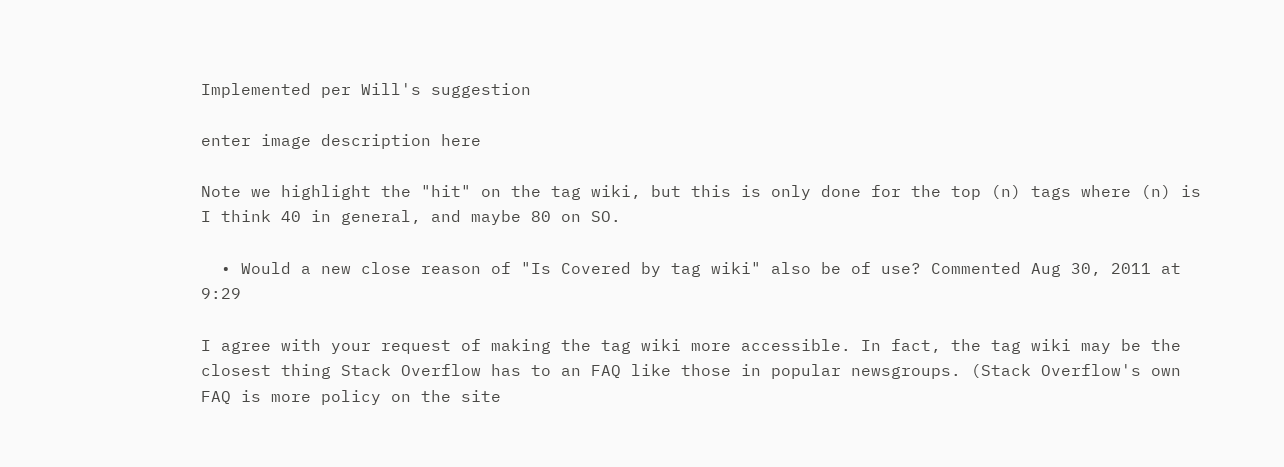Implemented per Will's suggestion

enter image description here

Note we highlight the "hit" on the tag wiki, but this is only done for the top (n) tags where (n) is I think 40 in general, and maybe 80 on SO.

  • Would a new close reason of "Is Covered by tag wiki" also be of use? Commented Aug 30, 2011 at 9:29

I agree with your request of making the tag wiki more accessible. In fact, the tag wiki may be the closest thing Stack Overflow has to an FAQ like those in popular newsgroups. (Stack Overflow's own FAQ is more policy on the site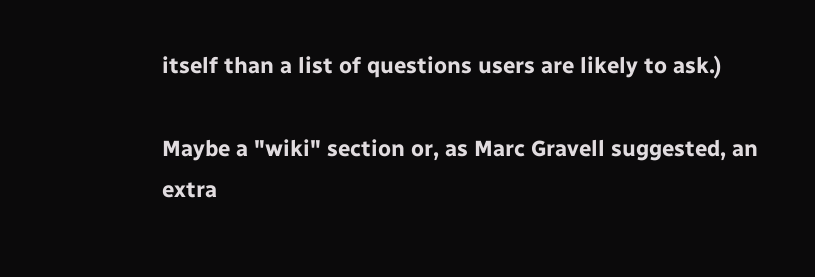itself than a list of questions users are likely to ask.)

Maybe a "wiki" section or, as Marc Gravell suggested, an extra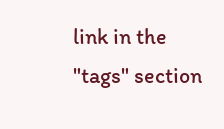link in the "tags" section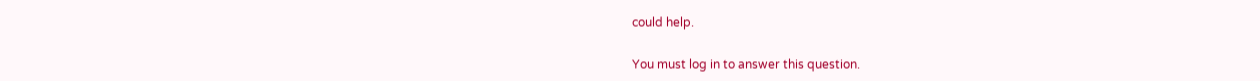could help.

You must log in to answer this question.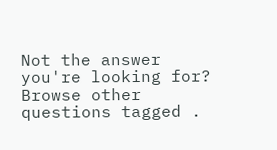Not the answer you're looking for? Browse other questions tagged .